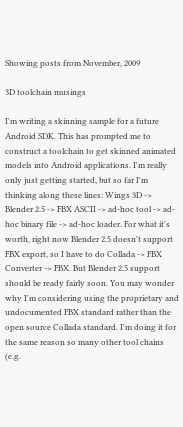Showing posts from November, 2009

3D toolchain musings

I'm writing a skinning sample for a future Android SDK. This has prompted me to construct a toolchain to get skinned animated models into Android applications. I'm really only just getting started, but so far I'm thinking along these lines: Wings 3D -> Blender 2.5 -> FBX ASCII -> ad-hoc tool -> ad-hoc binary file -> ad-hoc loader. For what it's worth, right now Blender 2.5 doesn't support FBX export, so I have to do Collada -> FBX Converter -> FBX. But Blender 2.5 support should be ready fairly soon. You may wonder why I'm considering using the proprietary and undocumented FBX standard rather than the open source Collada standard. I'm doing it for the same reason so many other tool chains (e.g.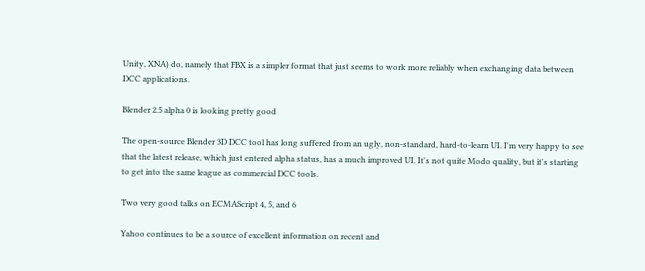Unity, XNA) do, namely that FBX is a simpler format that just seems to work more reliably when exchanging data between DCC applications.

Blender 2.5 alpha 0 is looking pretty good

The open-source Blender 3D DCC tool has long suffered from an ugly, non-standard, hard-to-learn UI. I'm very happy to see that the latest release, which just entered alpha status, has a much improved UI. It's not quite Modo quality, but it's starting to get into the same league as commercial DCC tools.

Two very good talks on ECMAScript 4, 5, and 6

Yahoo continues to be a source of excellent information on recent and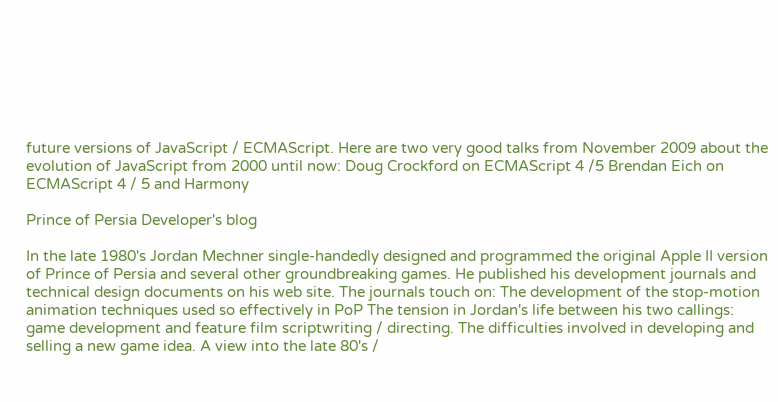future versions of JavaScript / ECMAScript. Here are two very good talks from November 2009 about the evolution of JavaScript from 2000 until now: Doug Crockford on ECMAScript 4 /5 Brendan Eich on ECMAScript 4 / 5 and Harmony

Prince of Persia Developer's blog

In the late 1980's Jordan Mechner single-handedly designed and programmed the original Apple II version of Prince of Persia and several other groundbreaking games. He published his development journals and technical design documents on his web site. The journals touch on: The development of the stop-motion animation techniques used so effectively in PoP The tension in Jordan's life between his two callings: game development and feature film scriptwriting / directing. The difficulties involved in developing and selling a new game idea. A view into the late 80's /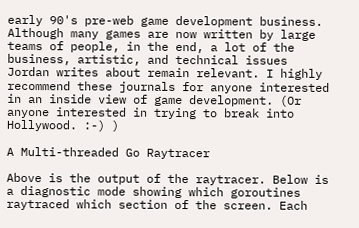early 90's pre-web game development business. Although many games are now written by large teams of people, in the end, a lot of the business, artistic, and technical issues Jordan writes about remain relevant. I highly recommend these journals for anyone interested in an inside view of game development. (Or anyone interested in trying to break into Hollywood. :-) )

A Multi-threaded Go Raytracer

Above is the output of the raytracer. Below is a diagnostic mode showing which goroutines raytraced which section of the screen. Each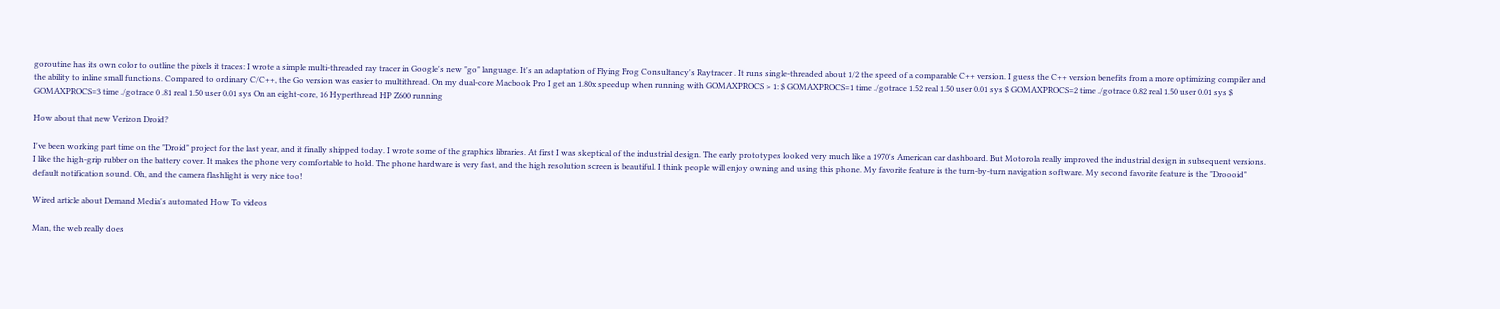goroutine has its own color to outline the pixels it traces: I wrote a simple multi-threaded ray tracer in Google's new "go" language. It's an adaptation of Flying Frog Consultancy's Raytracer . It runs single-threaded about 1/2 the speed of a comparable C++ version. I guess the C++ version benefits from a more optimizing compiler and the ability to inline small functions. Compared to ordinary C/C++, the Go version was easier to multithread. On my dual-core Macbook Pro I get an 1.80x speedup when running with GOMAXPROCS > 1: $ GOMAXPROCS=1 time ./gotrace 1.52 real 1.50 user 0.01 sys $ GOMAXPROCS=2 time ./gotrace 0.82 real 1.50 user 0.01 sys $ GOMAXPROCS=3 time ./gotrace 0 .81 real 1.50 user 0.01 sys On an eight-core, 16 Hyperthread HP Z600 running

How about that new Verizon Droid?

I've been working part time on the "Droid" project for the last year, and it finally shipped today. I wrote some of the graphics libraries. At first I was skeptical of the industrial design. The early prototypes looked very much like a 1970's American car dashboard. But Motorola really improved the industrial design in subsequent versions. I like the high-grip rubber on the battery cover. It makes the phone very comfortable to hold. The phone hardware is very fast, and the high resolution screen is beautiful. I think people will enjoy owning and using this phone. My favorite feature is the turn-by-turn navigation software. My second favorite feature is the "Droooid" default notification sound. Oh, and the camera flashlight is very nice too!

Wired article about Demand Media's automated How To videos

Man, the web really does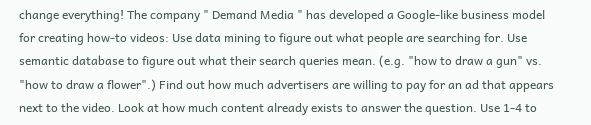change everything! The company " Demand Media " has developed a Google-like business model for creating how-to videos: Use data mining to figure out what people are searching for. Use semantic database to figure out what their search queries mean. (e.g. "how to draw a gun" vs. "how to draw a flower".) Find out how much advertisers are willing to pay for an ad that appears next to the video. Look at how much content already exists to answer the question. Use 1-4 to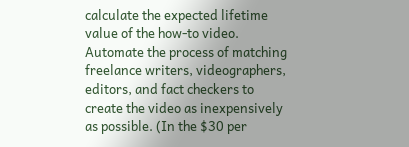calculate the expected lifetime value of the how-to video. Automate the process of matching freelance writers, videographers, editors, and fact checkers to create the video as inexpensively as possible. (In the $30 per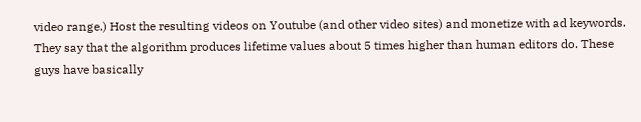video range.) Host the resulting videos on Youtube (and other video sites) and monetize with ad keywords. They say that the algorithm produces lifetime values about 5 times higher than human editors do. These guys have basically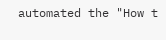automated the "How t